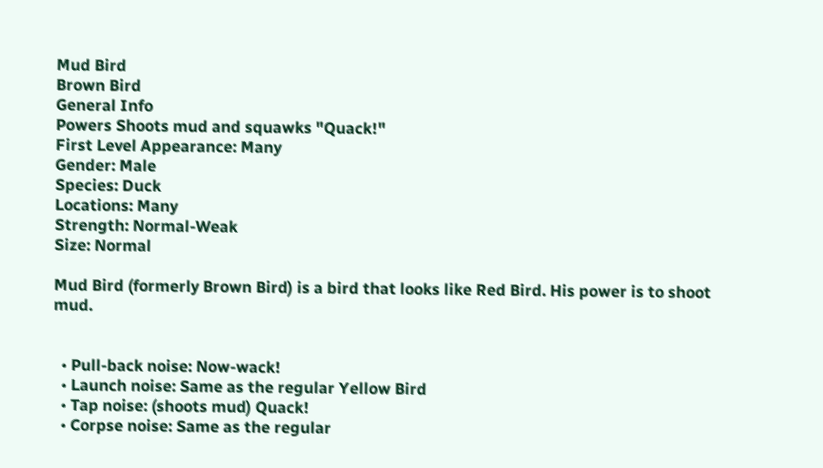Mud Bird
Brown Bird
General Info
Powers Shoots mud and squawks "Quack!"
First Level Appearance: Many
Gender: Male
Species: Duck
Locations: Many
Strength: Normal-Weak
Size: Normal

Mud Bird (formerly Brown Bird) is a bird that looks like Red Bird. His power is to shoot mud.


  • Pull-back noise: Now-wack!
  • Launch noise: Same as the regular Yellow Bird
  • Tap noise: (shoots mud) Quack!
  • Corpse noise: Same as the regular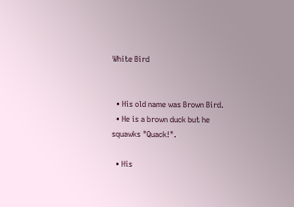White Bird


  • His old name was Brown Bird.
  • He is a brown duck but he squawks "Quack!".

  • His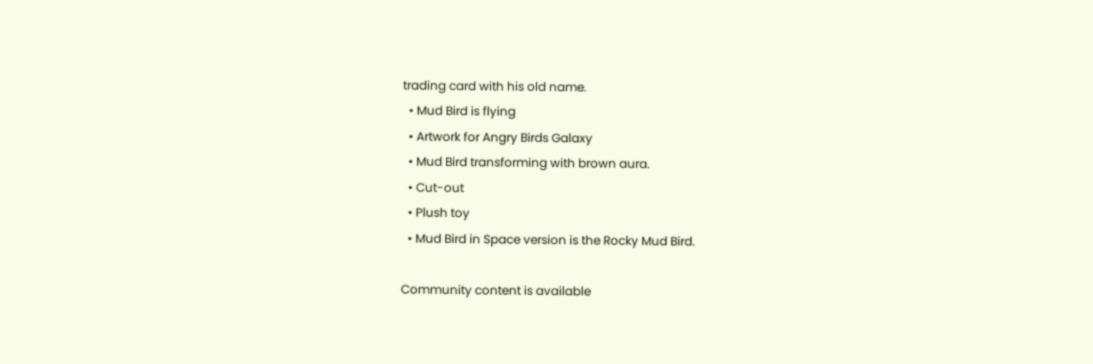trading card with his old name.
  • Mud Bird is flying
  • Artwork for Angry Birds Galaxy
  • Mud Bird transforming with brown aura.
  • Cut-out
  • Plush toy
  • Mud Bird in Space version is the Rocky Mud Bird.

Community content is available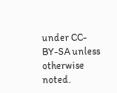under CC-BY-SA unless otherwise noted.